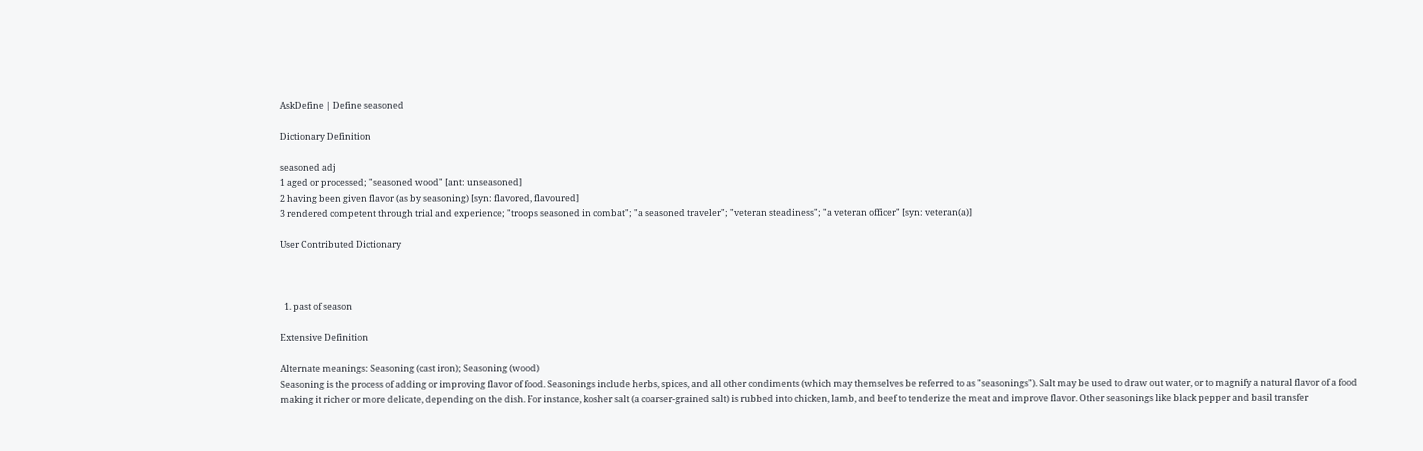AskDefine | Define seasoned

Dictionary Definition

seasoned adj
1 aged or processed; "seasoned wood" [ant: unseasoned]
2 having been given flavor (as by seasoning) [syn: flavored, flavoured]
3 rendered competent through trial and experience; "troops seasoned in combat"; "a seasoned traveler"; "veteran steadiness"; "a veteran officer" [syn: veteran(a)]

User Contributed Dictionary



  1. past of season

Extensive Definition

Alternate meanings: Seasoning (cast iron); Seasoning (wood)
Seasoning is the process of adding or improving flavor of food. Seasonings include herbs, spices, and all other condiments (which may themselves be referred to as "seasonings"). Salt may be used to draw out water, or to magnify a natural flavor of a food making it richer or more delicate, depending on the dish. For instance, kosher salt (a coarser-grained salt) is rubbed into chicken, lamb, and beef to tenderize the meat and improve flavor. Other seasonings like black pepper and basil transfer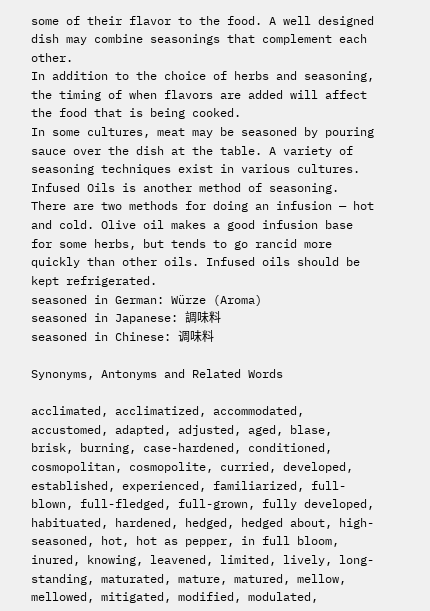some of their flavor to the food. A well designed dish may combine seasonings that complement each other.
In addition to the choice of herbs and seasoning, the timing of when flavors are added will affect the food that is being cooked.
In some cultures, meat may be seasoned by pouring sauce over the dish at the table. A variety of seasoning techniques exist in various cultures.
Infused Oils is another method of seasoning. There are two methods for doing an infusion — hot and cold. Olive oil makes a good infusion base for some herbs, but tends to go rancid more quickly than other oils. Infused oils should be kept refrigerated.
seasoned in German: Würze (Aroma)
seasoned in Japanese: 調味料
seasoned in Chinese: 调味料

Synonyms, Antonyms and Related Words

acclimated, acclimatized, accommodated, accustomed, adapted, adjusted, aged, blase, brisk, burning, case-hardened, conditioned, cosmopolitan, cosmopolite, curried, developed, established, experienced, familiarized, full-blown, full-fledged, full-grown, fully developed, habituated, hardened, hedged, hedged about, high-seasoned, hot, hot as pepper, in full bloom, inured, knowing, leavened, limited, lively, long-standing, maturated, mature, matured, mellow, mellowed, mitigated, modified, modulated,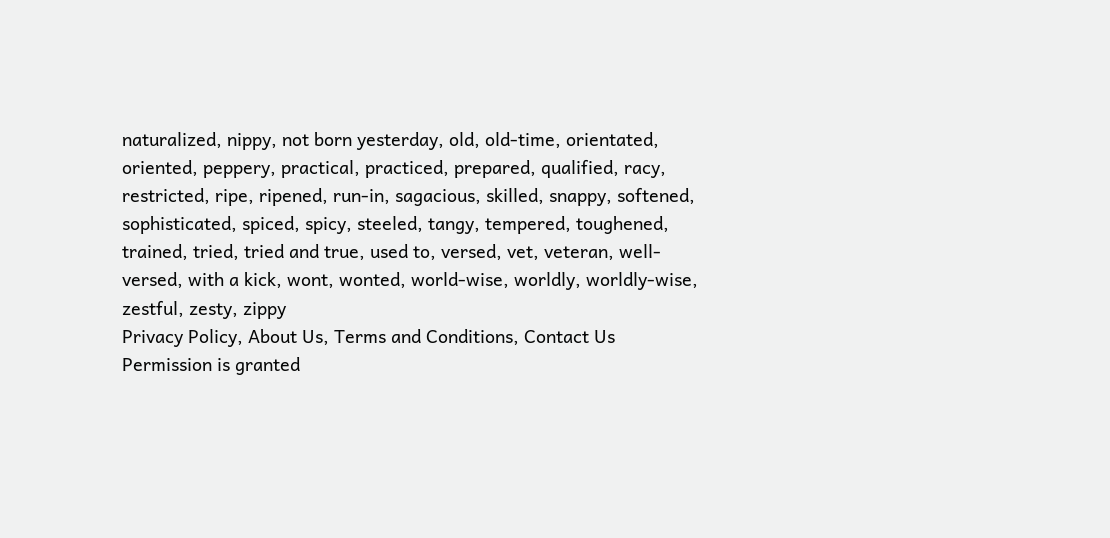naturalized, nippy, not born yesterday, old, old-time, orientated, oriented, peppery, practical, practiced, prepared, qualified, racy, restricted, ripe, ripened, run-in, sagacious, skilled, snappy, softened, sophisticated, spiced, spicy, steeled, tangy, tempered, toughened, trained, tried, tried and true, used to, versed, vet, veteran, well-versed, with a kick, wont, wonted, world-wise, worldly, worldly-wise, zestful, zesty, zippy
Privacy Policy, About Us, Terms and Conditions, Contact Us
Permission is granted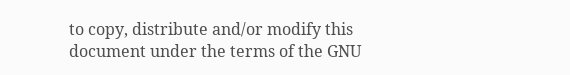to copy, distribute and/or modify this document under the terms of the GNU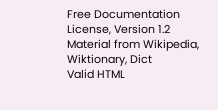Free Documentation License, Version 1.2
Material from Wikipedia, Wiktionary, Dict
Valid HTML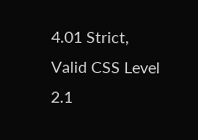4.01 Strict, Valid CSS Level 2.1